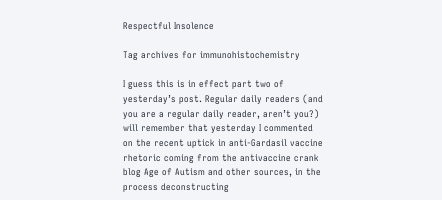Respectful Insolence

Tag archives for immunohistochemistry

I guess this is in effect part two of yesterday’s post. Regular daily readers (and you are a regular daily reader, aren’t you?) will remember that yesterday I commented on the recent uptick in anti-Gardasil vaccine rhetoric coming from the antivaccine crank blog Age of Autism and other sources, in the process deconstructing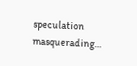speculation masquerading…